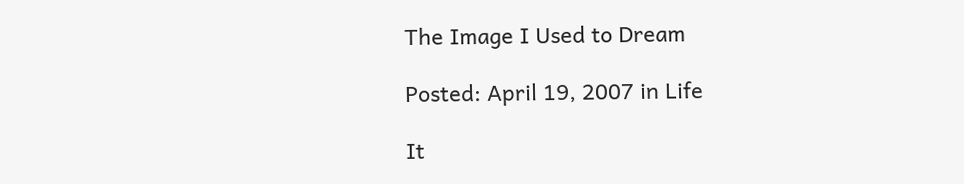The Image I Used to Dream

Posted: April 19, 2007 in Life

It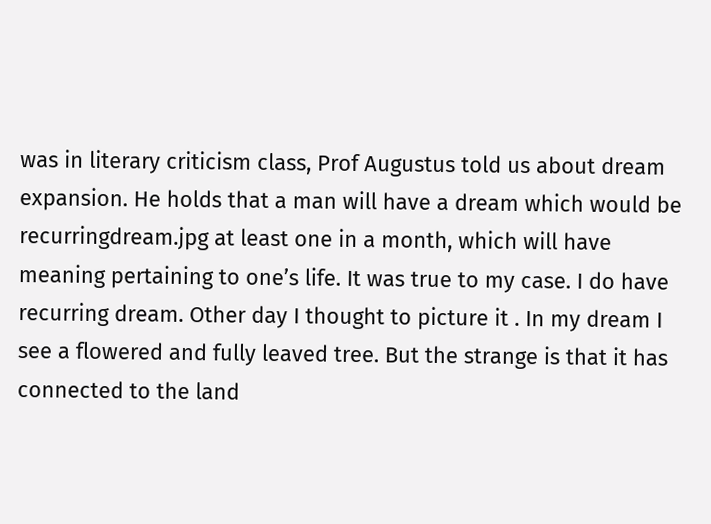was in literary criticism class, Prof Augustus told us about dream expansion. He holds that a man will have a dream which would be recurringdream.jpg at least one in a month, which will have meaning pertaining to one’s life. It was true to my case. I do have recurring dream. Other day I thought to picture it . In my dream I see a flowered and fully leaved tree. But the strange is that it has connected to the land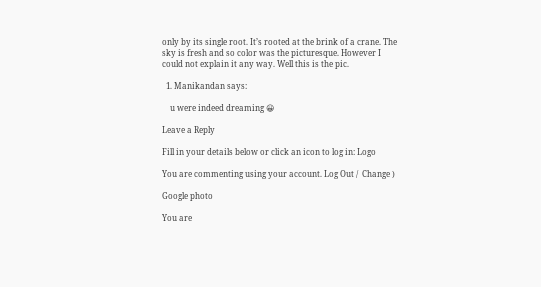only by its single root. It’s rooted at the brink of a crane. The sky is fresh and so color was the picturesque. However I could not explain it any way. Well this is the pic.

  1. Manikandan says:

    u were indeed dreaming 😀

Leave a Reply

Fill in your details below or click an icon to log in: Logo

You are commenting using your account. Log Out /  Change )

Google photo

You are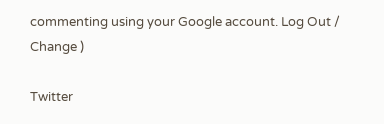commenting using your Google account. Log Out /  Change )

Twitter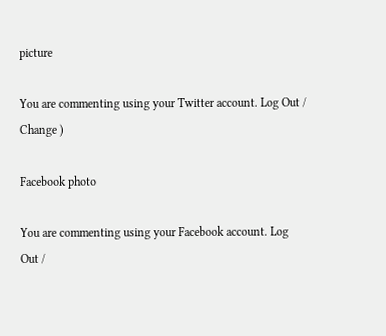picture

You are commenting using your Twitter account. Log Out /  Change )

Facebook photo

You are commenting using your Facebook account. Log Out /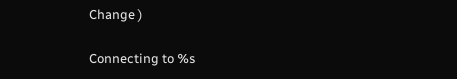Change )

Connecting to %s